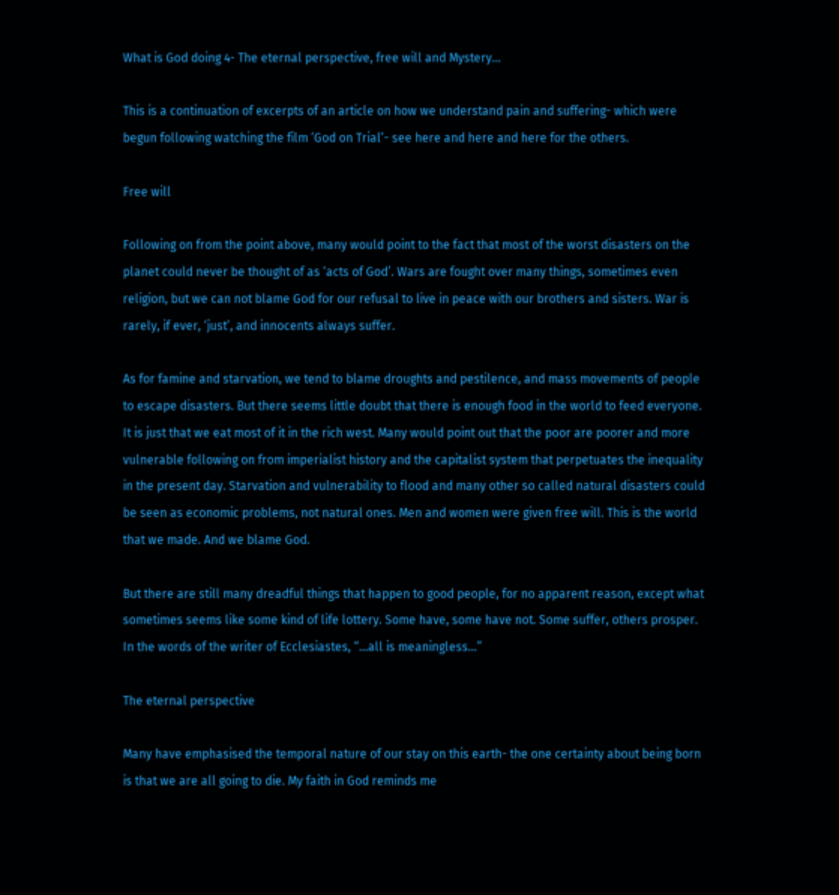What is God doing 4- The eternal perspective, free will and Mystery…

This is a continuation of excerpts of an article on how we understand pain and suffering- which were begun following watching the film ‘God on Trial‘- see here and here and here for the others.

Free will

Following on from the point above, many would point to the fact that most of the worst disasters on the planet could never be thought of as ‘acts of God’. Wars are fought over many things, sometimes even religion, but we can not blame God for our refusal to live in peace with our brothers and sisters. War is rarely, if ever, ‘just’, and innocents always suffer.

As for famine and starvation, we tend to blame droughts and pestilence, and mass movements of people to escape disasters. But there seems little doubt that there is enough food in the world to feed everyone. It is just that we eat most of it in the rich west. Many would point out that the poor are poorer and more vulnerable following on from imperialist history and the capitalist system that perpetuates the inequality in the present day. Starvation and vulnerability to flood and many other so called natural disasters could be seen as economic problems, not natural ones. Men and women were given free will. This is the world that we made. And we blame God.

But there are still many dreadful things that happen to good people, for no apparent reason, except what sometimes seems like some kind of life lottery. Some have, some have not. Some suffer, others prosper. In the words of the writer of Ecclesiastes, “…all is meaningless…”

The eternal perspective

Many have emphasised the temporal nature of our stay on this earth- the one certainty about being born is that we are all going to die. My faith in God reminds me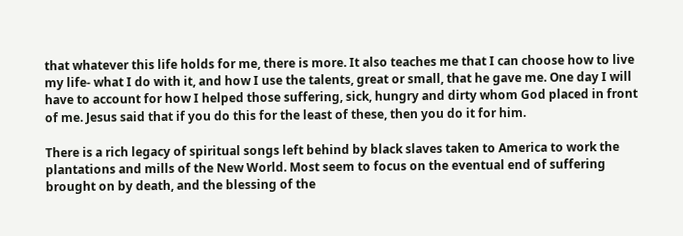that whatever this life holds for me, there is more. It also teaches me that I can choose how to live my life- what I do with it, and how I use the talents, great or small, that he gave me. One day I will have to account for how I helped those suffering, sick, hungry and dirty whom God placed in front of me. Jesus said that if you do this for the least of these, then you do it for him.

There is a rich legacy of spiritual songs left behind by black slaves taken to America to work the plantations and mills of the New World. Most seem to focus on the eventual end of suffering brought on by death, and the blessing of the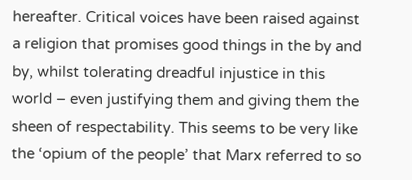hereafter. Critical voices have been raised against a religion that promises good things in the by and by, whilst tolerating dreadful injustice in this world – even justifying them and giving them the sheen of respectability. This seems to be very like the ‘opium of the people’ that Marx referred to so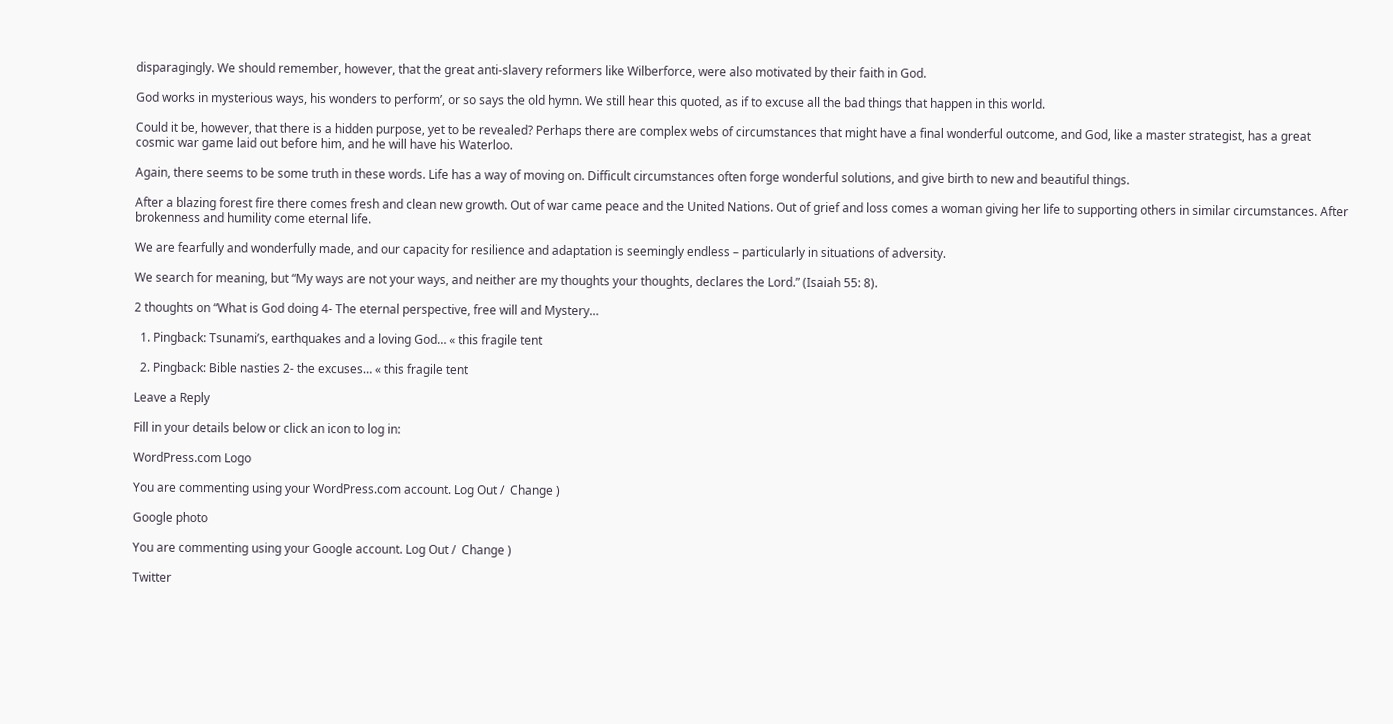disparagingly. We should remember, however, that the great anti-slavery reformers like Wilberforce, were also motivated by their faith in God.

God works in mysterious ways, his wonders to perform’, or so says the old hymn. We still hear this quoted, as if to excuse all the bad things that happen in this world.

Could it be, however, that there is a hidden purpose, yet to be revealed? Perhaps there are complex webs of circumstances that might have a final wonderful outcome, and God, like a master strategist, has a great cosmic war game laid out before him, and he will have his Waterloo.

Again, there seems to be some truth in these words. Life has a way of moving on. Difficult circumstances often forge wonderful solutions, and give birth to new and beautiful things.

After a blazing forest fire there comes fresh and clean new growth. Out of war came peace and the United Nations. Out of grief and loss comes a woman giving her life to supporting others in similar circumstances. After brokenness and humility come eternal life.

We are fearfully and wonderfully made, and our capacity for resilience and adaptation is seemingly endless – particularly in situations of adversity.

We search for meaning, but “My ways are not your ways, and neither are my thoughts your thoughts, declares the Lord.” (Isaiah 55: 8).

2 thoughts on “What is God doing 4- The eternal perspective, free will and Mystery…

  1. Pingback: Tsunami’s, earthquakes and a loving God… « this fragile tent

  2. Pingback: Bible nasties 2- the excuses… « this fragile tent

Leave a Reply

Fill in your details below or click an icon to log in:

WordPress.com Logo

You are commenting using your WordPress.com account. Log Out /  Change )

Google photo

You are commenting using your Google account. Log Out /  Change )

Twitter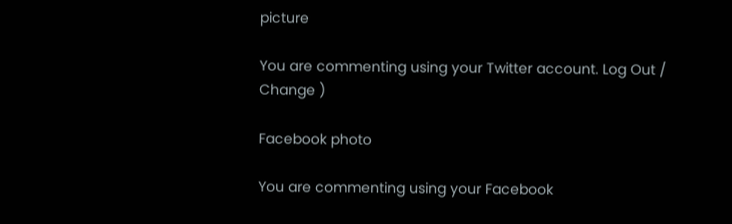picture

You are commenting using your Twitter account. Log Out /  Change )

Facebook photo

You are commenting using your Facebook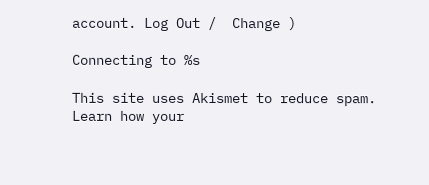account. Log Out /  Change )

Connecting to %s

This site uses Akismet to reduce spam. Learn how your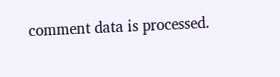comment data is processed.